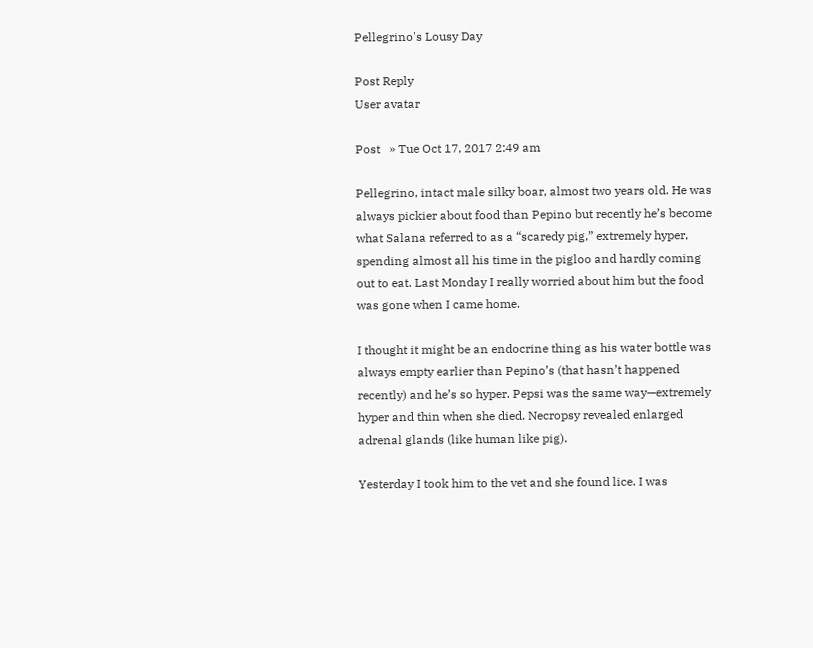Pellegrino's Lousy Day

Post Reply
User avatar

Post   » Tue Oct 17, 2017 2:49 am

Pellegrino, intact male silky boar, almost two years old. He was always pickier about food than Pepino but recently he’s become what Salana referred to as a “scaredy pig,” extremely hyper, spending almost all his time in the pigloo and hardly coming out to eat. Last Monday I really worried about him but the food was gone when I came home.

I thought it might be an endocrine thing as his water bottle was always empty earlier than Pepino’s (that hasn’t happened recently) and he’s so hyper. Pepsi was the same way—extremely hyper and thin when she died. Necropsy revealed enlarged adrenal glands (like human like pig).

Yesterday I took him to the vet and she found lice. I was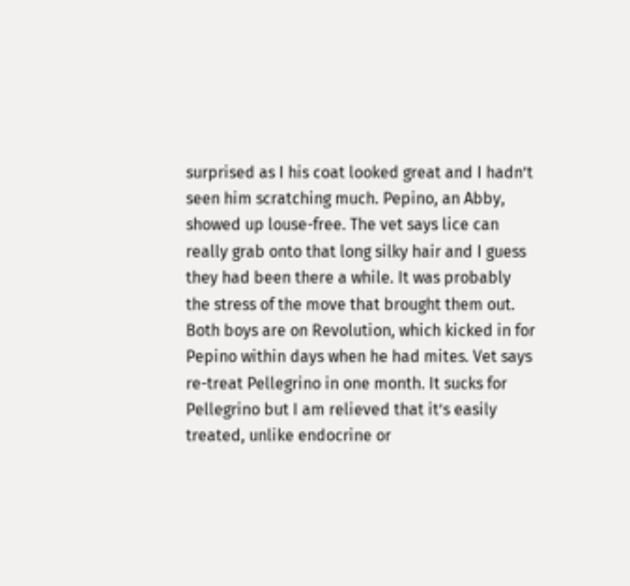surprised as I his coat looked great and I hadn’t seen him scratching much. Pepino, an Abby, showed up louse-free. The vet says lice can really grab onto that long silky hair and I guess they had been there a while. It was probably the stress of the move that brought them out.
Both boys are on Revolution, which kicked in for Pepino within days when he had mites. Vet says re-treat Pellegrino in one month. It sucks for Pellegrino but I am relieved that it’s easily treated, unlike endocrine or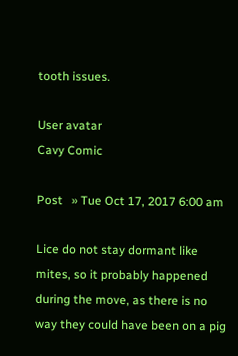tooth issues.

User avatar
Cavy Comic

Post   » Tue Oct 17, 2017 6:00 am

Lice do not stay dormant like mites, so it probably happened during the move, as there is no way they could have been on a pig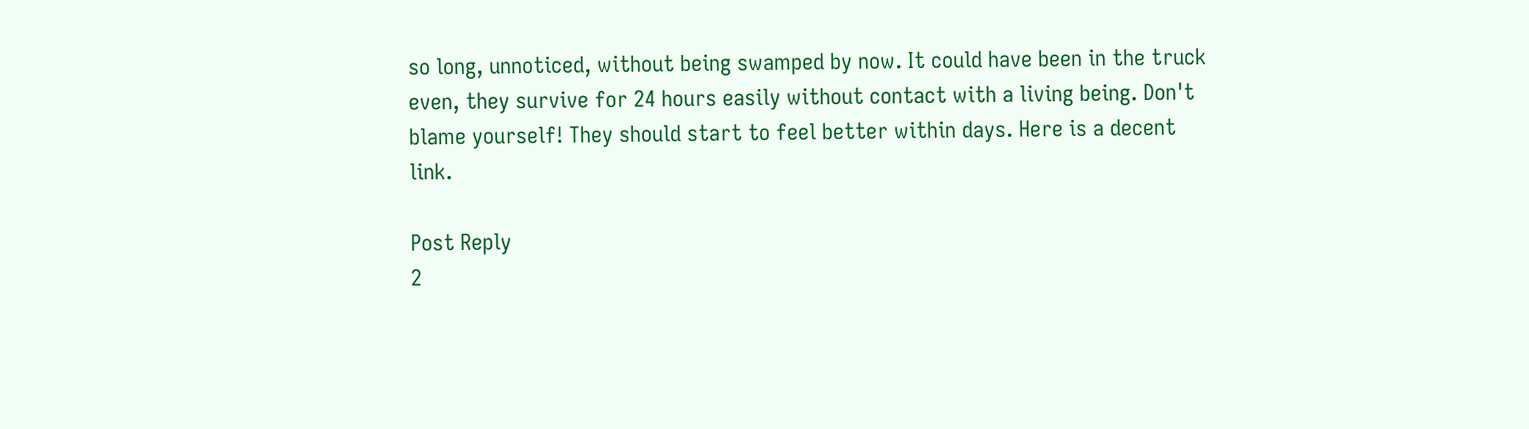so long, unnoticed, without being swamped by now. It could have been in the truck even, they survive for 24 hours easily without contact with a living being. Don't blame yourself! They should start to feel better within days. Here is a decent link.

Post Reply
2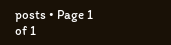posts • Page 1 of 1